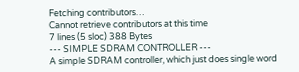Fetching contributors…
Cannot retrieve contributors at this time
7 lines (5 sloc) 388 Bytes
--- SIMPLE SDRAM CONTROLLER ---
A simple SDRAM controller, which just does single word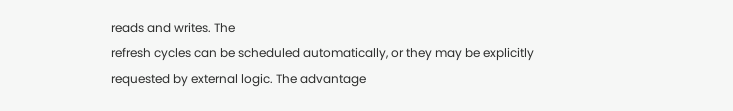reads and writes. The
refresh cycles can be scheduled automatically, or they may be explicitly
requested by external logic. The advantage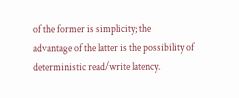of the former is simplicity; the
advantage of the latter is the possibility of deterministic read/write latency.